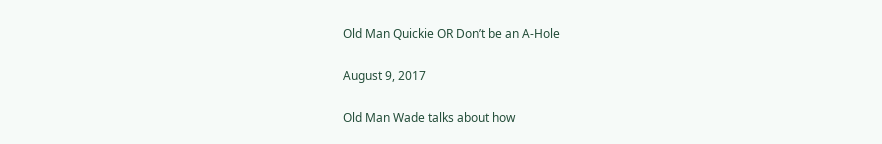Old Man Quickie OR Don’t be an A-Hole

August 9, 2017

Old Man Wade talks about how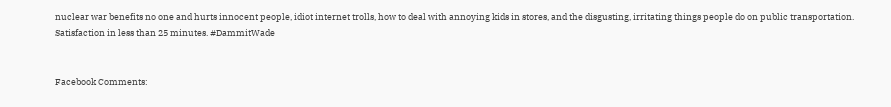nuclear war benefits no one and hurts innocent people, idiot internet trolls, how to deal with annoying kids in stores, and the disgusting, irritating things people do on public transportation. Satisfaction in less than 25 minutes. #DammitWade


Facebook Comments: